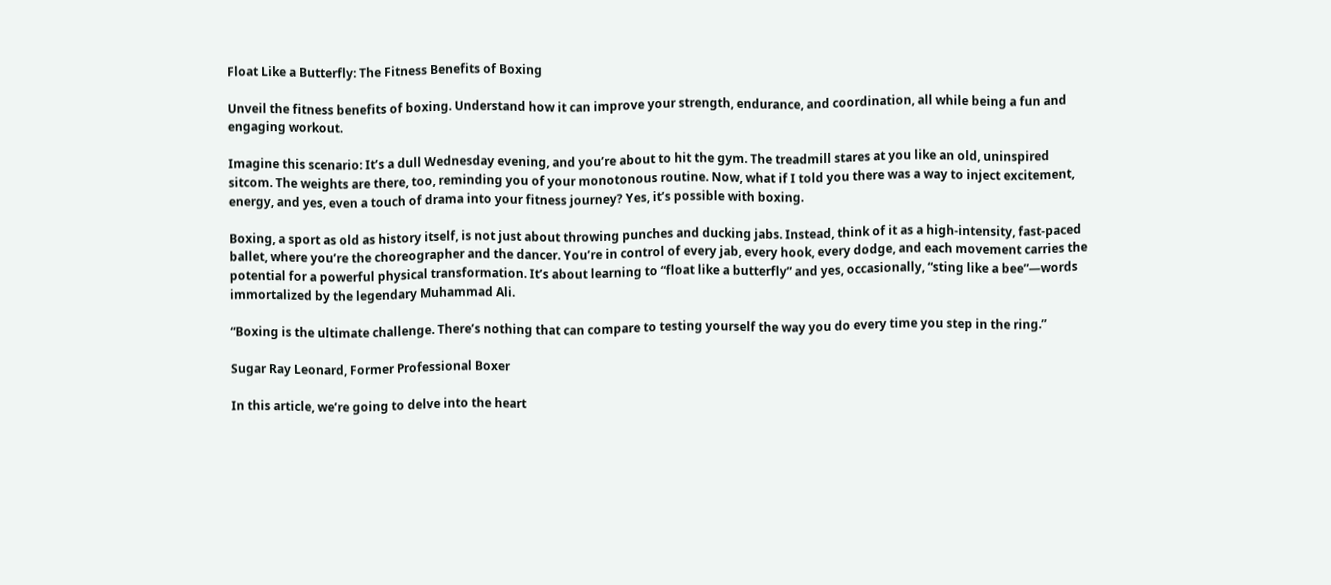Float Like a Butterfly: The Fitness Benefits of Boxing

Unveil the fitness benefits of boxing. Understand how it can improve your strength, endurance, and coordination, all while being a fun and engaging workout.

Imagine this scenario: It’s a dull Wednesday evening, and you’re about to hit the gym. The treadmill stares at you like an old, uninspired sitcom. The weights are there, too, reminding you of your monotonous routine. Now, what if I told you there was a way to inject excitement, energy, and yes, even a touch of drama into your fitness journey? Yes, it’s possible with boxing.

Boxing, a sport as old as history itself, is not just about throwing punches and ducking jabs. Instead, think of it as a high-intensity, fast-paced ballet, where you’re the choreographer and the dancer. You’re in control of every jab, every hook, every dodge, and each movement carries the potential for a powerful physical transformation. It’s about learning to “float like a butterfly” and yes, occasionally, “sting like a bee”—words immortalized by the legendary Muhammad Ali.

“Boxing is the ultimate challenge. There’s nothing that can compare to testing yourself the way you do every time you step in the ring.”

Sugar Ray Leonard, Former Professional Boxer

In this article, we’re going to delve into the heart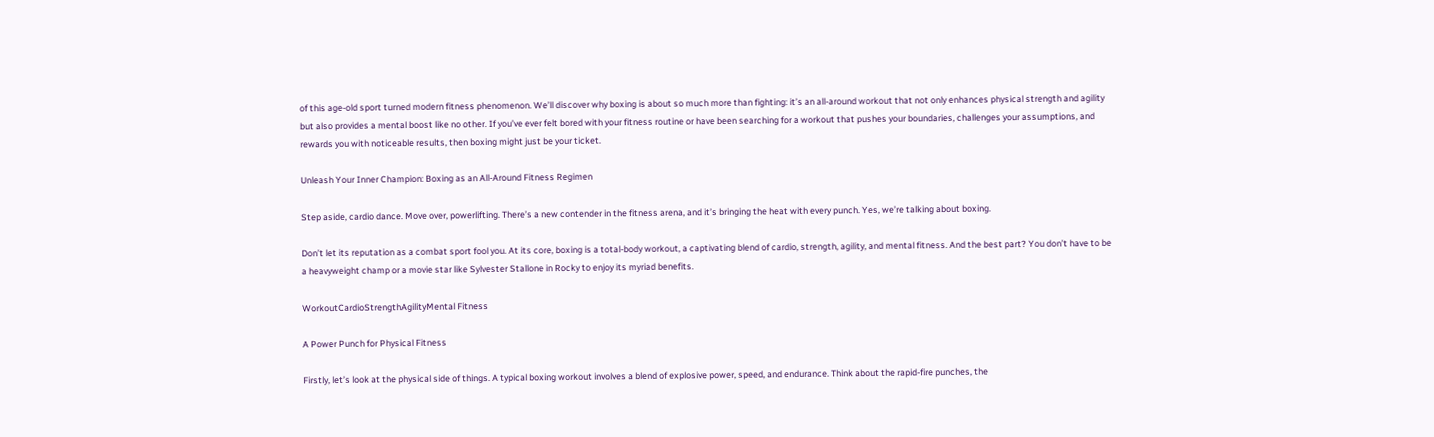of this age-old sport turned modern fitness phenomenon. We’ll discover why boxing is about so much more than fighting: it’s an all-around workout that not only enhances physical strength and agility but also provides a mental boost like no other. If you’ve ever felt bored with your fitness routine or have been searching for a workout that pushes your boundaries, challenges your assumptions, and rewards you with noticeable results, then boxing might just be your ticket.

Unleash Your Inner Champion: Boxing as an All-Around Fitness Regimen

Step aside, cardio dance. Move over, powerlifting. There’s a new contender in the fitness arena, and it’s bringing the heat with every punch. Yes, we’re talking about boxing.

Don’t let its reputation as a combat sport fool you. At its core, boxing is a total-body workout, a captivating blend of cardio, strength, agility, and mental fitness. And the best part? You don’t have to be a heavyweight champ or a movie star like Sylvester Stallone in Rocky to enjoy its myriad benefits.

WorkoutCardioStrengthAgilityMental Fitness

A Power Punch for Physical Fitness

Firstly, let’s look at the physical side of things. A typical boxing workout involves a blend of explosive power, speed, and endurance. Think about the rapid-fire punches, the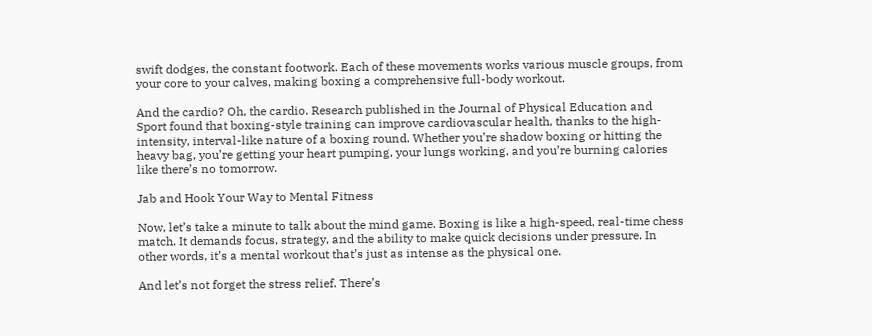swift dodges, the constant footwork. Each of these movements works various muscle groups, from your core to your calves, making boxing a comprehensive full-body workout.

And the cardio? Oh, the cardio. Research published in the Journal of Physical Education and Sport found that boxing-style training can improve cardiovascular health, thanks to the high-intensity, interval-like nature of a boxing round. Whether you’re shadow boxing or hitting the heavy bag, you’re getting your heart pumping, your lungs working, and you’re burning calories like there’s no tomorrow.

Jab and Hook Your Way to Mental Fitness

Now, let’s take a minute to talk about the mind game. Boxing is like a high-speed, real-time chess match. It demands focus, strategy, and the ability to make quick decisions under pressure. In other words, it’s a mental workout that’s just as intense as the physical one.

And let’s not forget the stress relief. There’s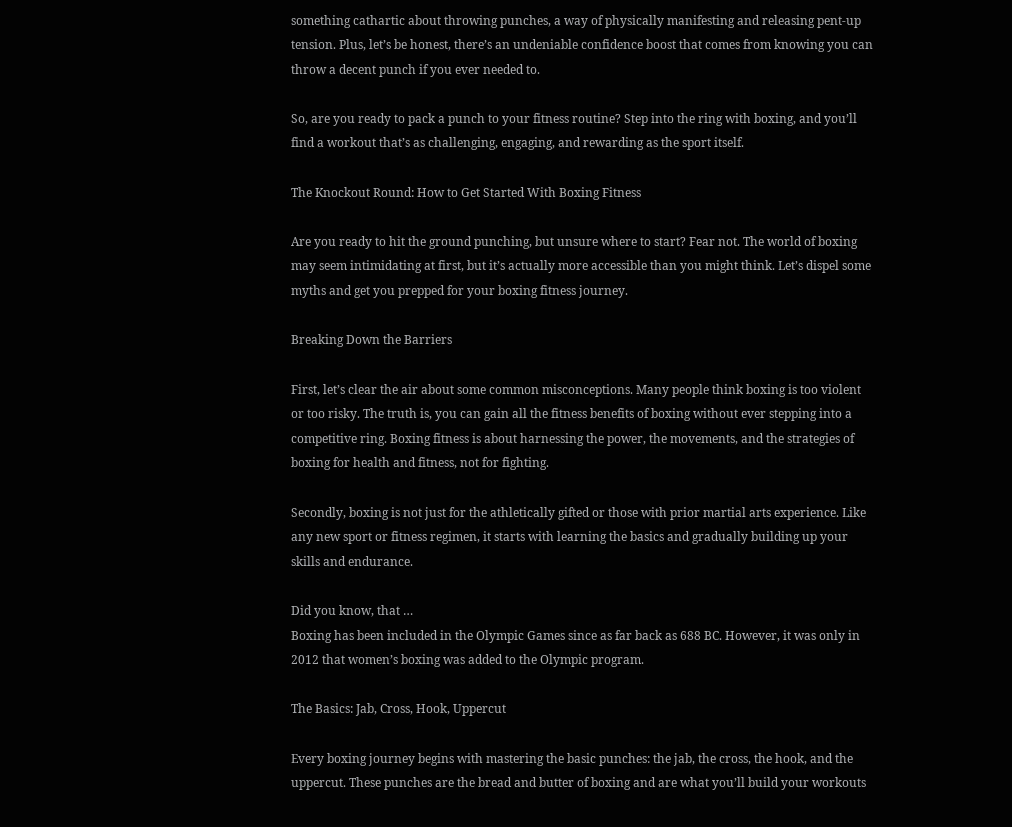something cathartic about throwing punches, a way of physically manifesting and releasing pent-up tension. Plus, let’s be honest, there’s an undeniable confidence boost that comes from knowing you can throw a decent punch if you ever needed to.

So, are you ready to pack a punch to your fitness routine? Step into the ring with boxing, and you’ll find a workout that’s as challenging, engaging, and rewarding as the sport itself.

The Knockout Round: How to Get Started With Boxing Fitness

Are you ready to hit the ground punching, but unsure where to start? Fear not. The world of boxing may seem intimidating at first, but it’s actually more accessible than you might think. Let’s dispel some myths and get you prepped for your boxing fitness journey.

Breaking Down the Barriers

First, let’s clear the air about some common misconceptions. Many people think boxing is too violent or too risky. The truth is, you can gain all the fitness benefits of boxing without ever stepping into a competitive ring. Boxing fitness is about harnessing the power, the movements, and the strategies of boxing for health and fitness, not for fighting.

Secondly, boxing is not just for the athletically gifted or those with prior martial arts experience. Like any new sport or fitness regimen, it starts with learning the basics and gradually building up your skills and endurance.

Did you know, that …
Boxing has been included in the Olympic Games since as far back as 688 BC. However, it was only in 2012 that women’s boxing was added to the Olympic program.

The Basics: Jab, Cross, Hook, Uppercut

Every boxing journey begins with mastering the basic punches: the jab, the cross, the hook, and the uppercut. These punches are the bread and butter of boxing and are what you’ll build your workouts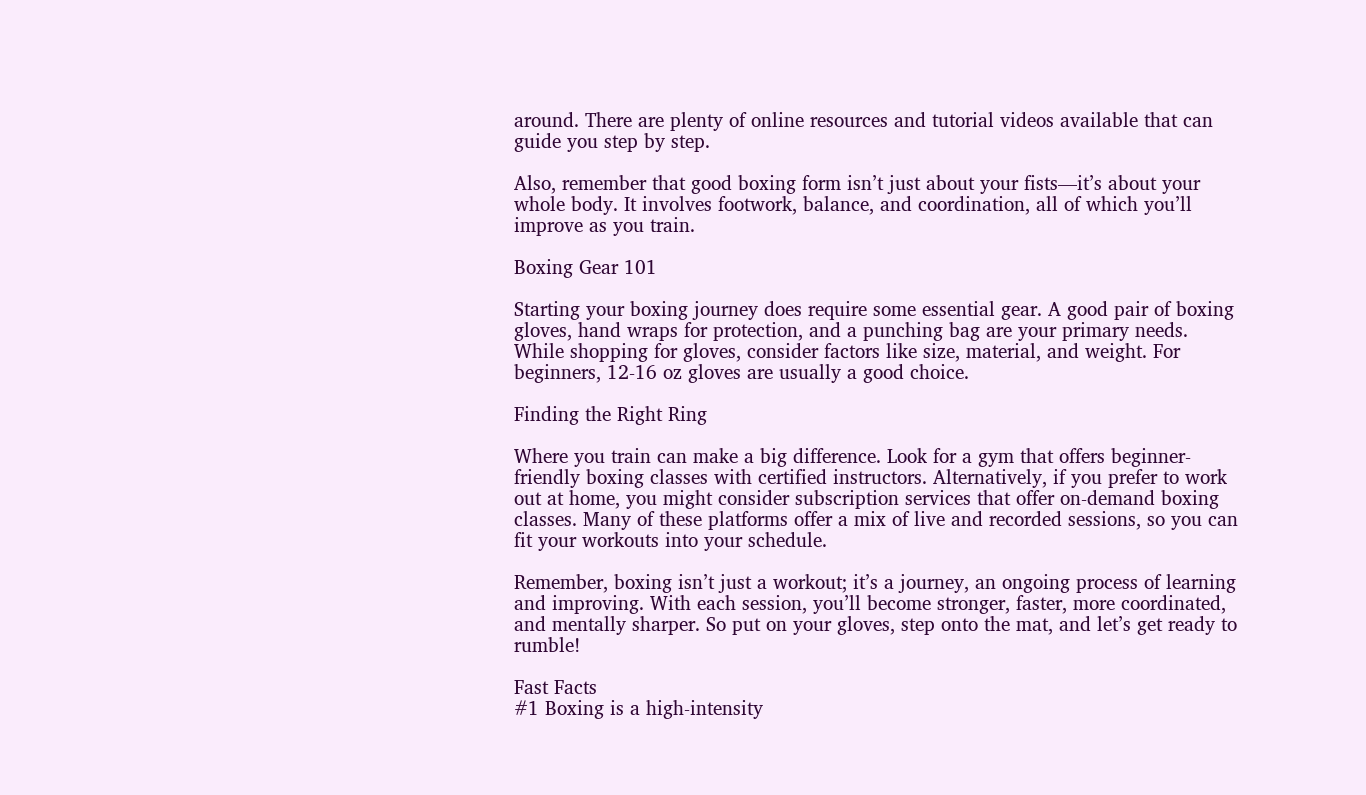around. There are plenty of online resources and tutorial videos available that can guide you step by step.

Also, remember that good boxing form isn’t just about your fists—it’s about your whole body. It involves footwork, balance, and coordination, all of which you’ll improve as you train.

Boxing Gear 101

Starting your boxing journey does require some essential gear. A good pair of boxing gloves, hand wraps for protection, and a punching bag are your primary needs. While shopping for gloves, consider factors like size, material, and weight. For beginners, 12-16 oz gloves are usually a good choice.

Finding the Right Ring

Where you train can make a big difference. Look for a gym that offers beginner-friendly boxing classes with certified instructors. Alternatively, if you prefer to work out at home, you might consider subscription services that offer on-demand boxing classes. Many of these platforms offer a mix of live and recorded sessions, so you can fit your workouts into your schedule.

Remember, boxing isn’t just a workout; it’s a journey, an ongoing process of learning and improving. With each session, you’ll become stronger, faster, more coordinated, and mentally sharper. So put on your gloves, step onto the mat, and let’s get ready to rumble!

Fast Facts
#1 Boxing is a high-intensity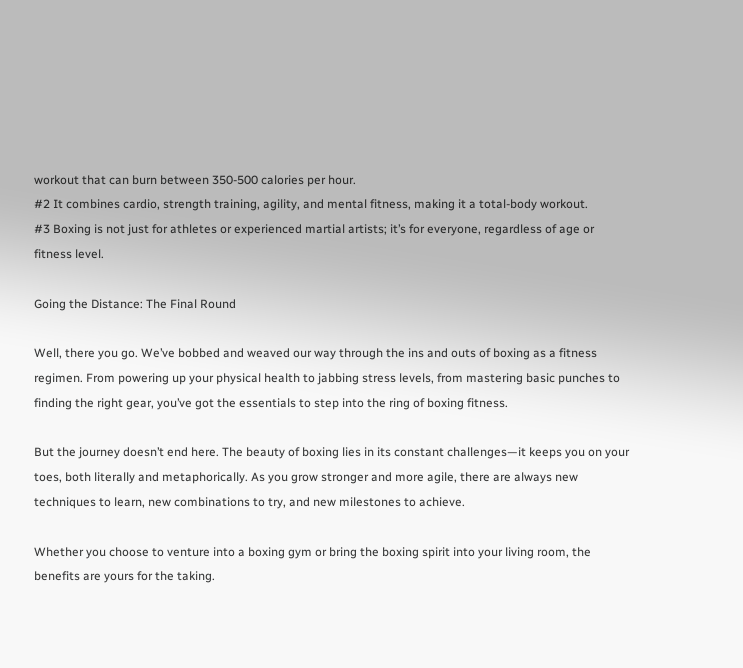workout that can burn between 350-500 calories per hour.
#2 It combines cardio, strength training, agility, and mental fitness, making it a total-body workout.
#3 Boxing is not just for athletes or experienced martial artists; it’s for everyone, regardless of age or fitness level.

Going the Distance: The Final Round

Well, there you go. We’ve bobbed and weaved our way through the ins and outs of boxing as a fitness regimen. From powering up your physical health to jabbing stress levels, from mastering basic punches to finding the right gear, you’ve got the essentials to step into the ring of boxing fitness.

But the journey doesn’t end here. The beauty of boxing lies in its constant challenges—it keeps you on your toes, both literally and metaphorically. As you grow stronger and more agile, there are always new techniques to learn, new combinations to try, and new milestones to achieve.

Whether you choose to venture into a boxing gym or bring the boxing spirit into your living room, the benefits are yours for the taking.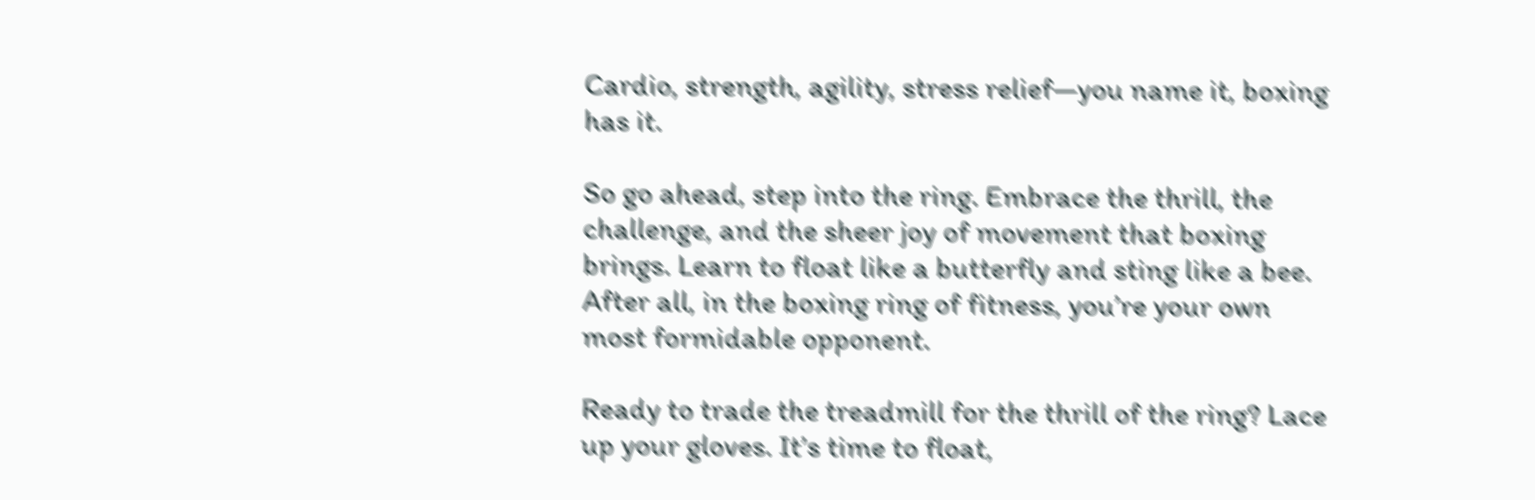Cardio, strength, agility, stress relief—you name it, boxing has it.

So go ahead, step into the ring. Embrace the thrill, the challenge, and the sheer joy of movement that boxing brings. Learn to float like a butterfly and sting like a bee. After all, in the boxing ring of fitness, you’re your own most formidable opponent.

Ready to trade the treadmill for the thrill of the ring? Lace up your gloves. It’s time to float,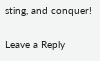sting, and conquer!

Leave a Reply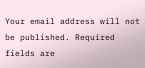Your email address will not be published. Required fields are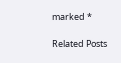marked *

Related Posts